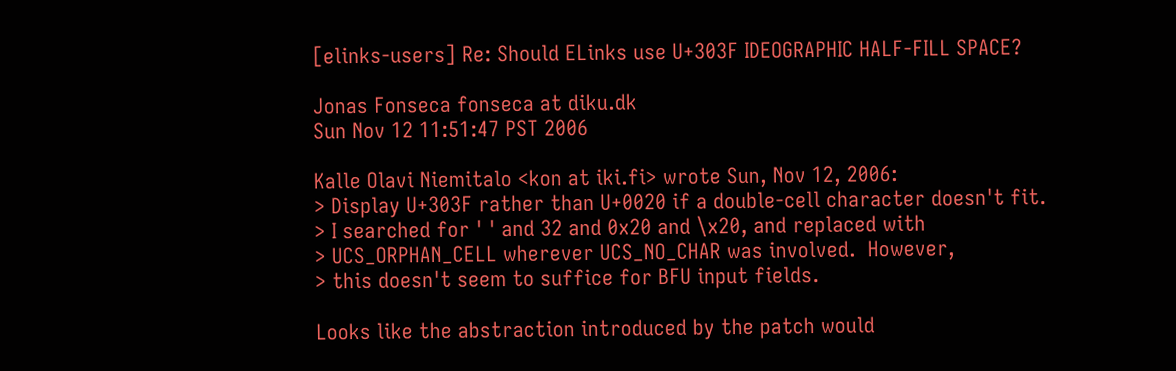[elinks-users] Re: Should ELinks use U+303F IDEOGRAPHIC HALF-FILL SPACE?

Jonas Fonseca fonseca at diku.dk
Sun Nov 12 11:51:47 PST 2006

Kalle Olavi Niemitalo <kon at iki.fi> wrote Sun, Nov 12, 2006:
> Display U+303F rather than U+0020 if a double-cell character doesn't fit.
> I searched for ' ' and 32 and 0x20 and \x20, and replaced with
> UCS_ORPHAN_CELL wherever UCS_NO_CHAR was involved.  However,
> this doesn't seem to suffice for BFU input fields.

Looks like the abstraction introduced by the patch would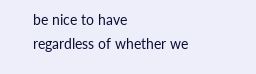be nice to have
regardless of whether we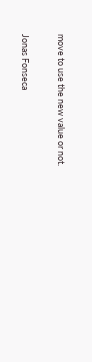move to use the new value or not.

Jonas Fonseca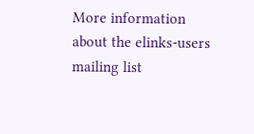More information about the elinks-users mailing list